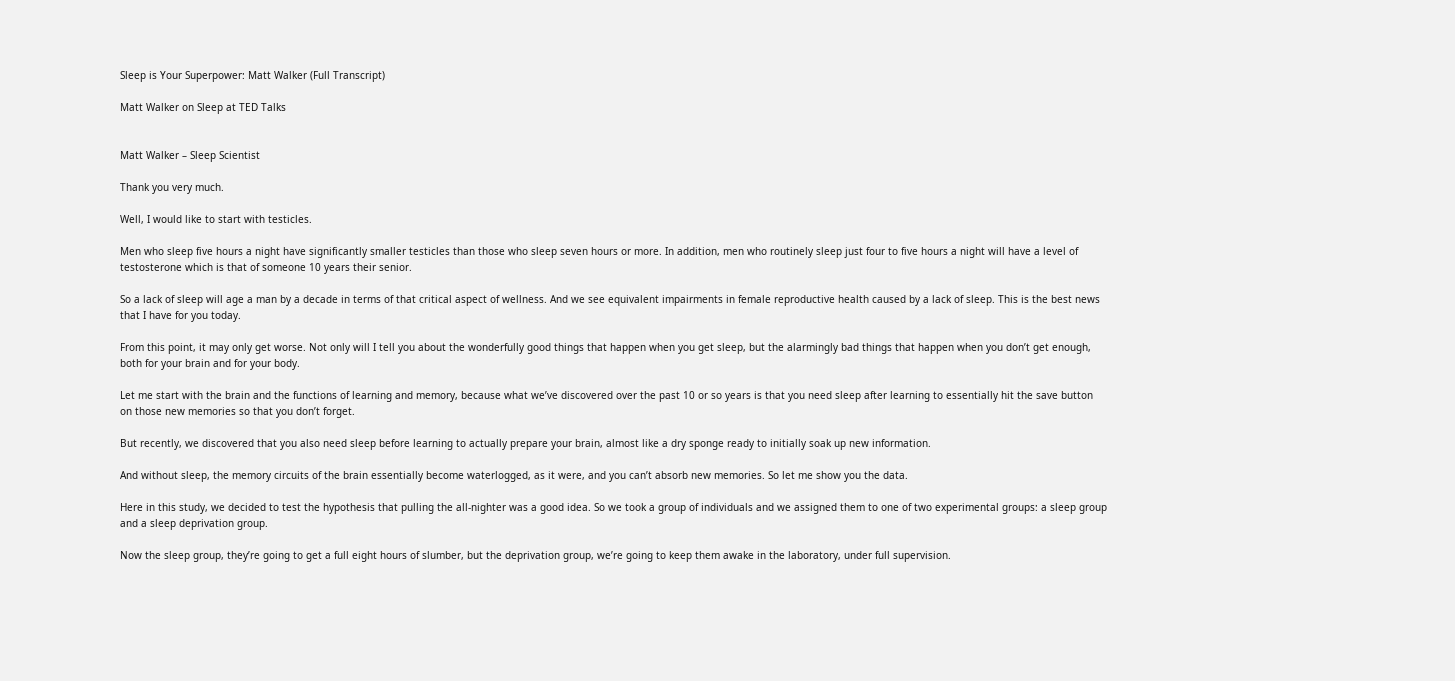Sleep is Your Superpower: Matt Walker (Full Transcript)

Matt Walker on Sleep at TED Talks


Matt Walker – Sleep Scientist

Thank you very much.

Well, I would like to start with testicles.

Men who sleep five hours a night have significantly smaller testicles than those who sleep seven hours or more. In addition, men who routinely sleep just four to five hours a night will have a level of testosterone which is that of someone 10 years their senior.

So a lack of sleep will age a man by a decade in terms of that critical aspect of wellness. And we see equivalent impairments in female reproductive health caused by a lack of sleep. This is the best news that I have for you today.

From this point, it may only get worse. Not only will I tell you about the wonderfully good things that happen when you get sleep, but the alarmingly bad things that happen when you don’t get enough, both for your brain and for your body.

Let me start with the brain and the functions of learning and memory, because what we’ve discovered over the past 10 or so years is that you need sleep after learning to essentially hit the save button on those new memories so that you don’t forget.

But recently, we discovered that you also need sleep before learning to actually prepare your brain, almost like a dry sponge ready to initially soak up new information.

And without sleep, the memory circuits of the brain essentially become waterlogged, as it were, and you can’t absorb new memories. So let me show you the data.

Here in this study, we decided to test the hypothesis that pulling the all-nighter was a good idea. So we took a group of individuals and we assigned them to one of two experimental groups: a sleep group and a sleep deprivation group.

Now the sleep group, they’re going to get a full eight hours of slumber, but the deprivation group, we’re going to keep them awake in the laboratory, under full supervision.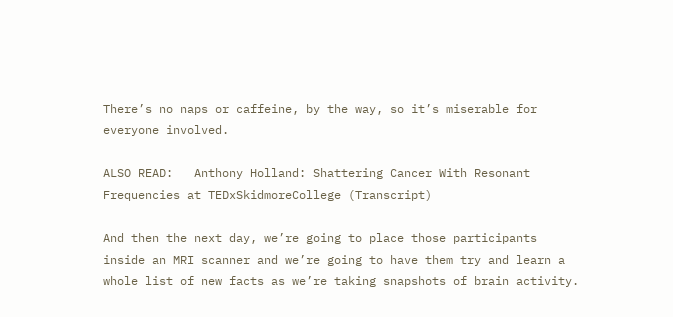There’s no naps or caffeine, by the way, so it’s miserable for everyone involved.

ALSO READ:   Anthony Holland: Shattering Cancer With Resonant Frequencies at TEDxSkidmoreCollege (Transcript)

And then the next day, we’re going to place those participants inside an MRI scanner and we’re going to have them try and learn a whole list of new facts as we’re taking snapshots of brain activity.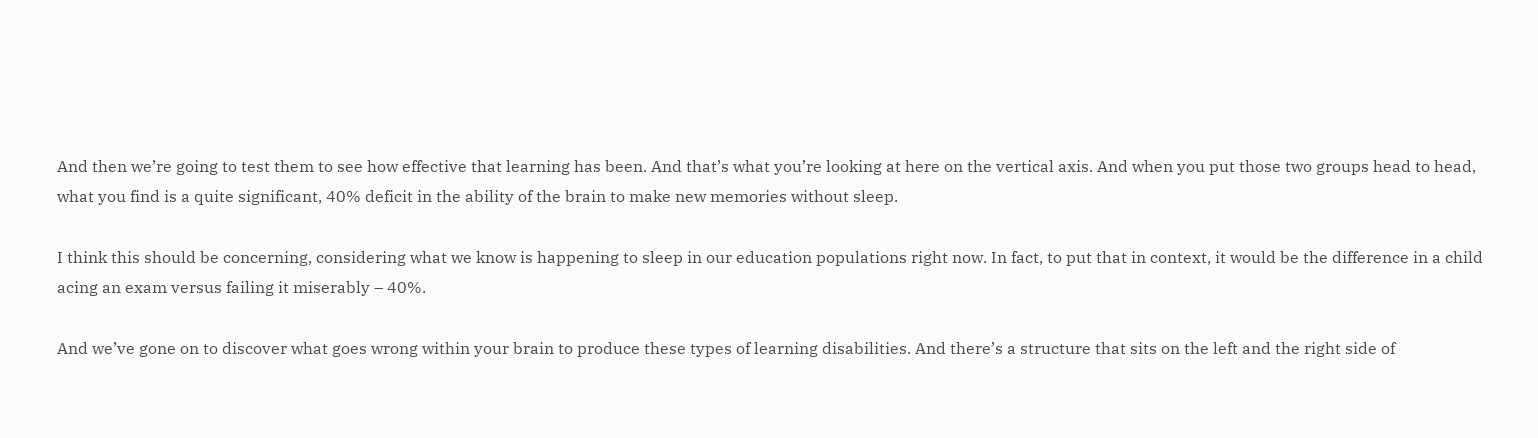And then we’re going to test them to see how effective that learning has been. And that’s what you’re looking at here on the vertical axis. And when you put those two groups head to head, what you find is a quite significant, 40% deficit in the ability of the brain to make new memories without sleep.

I think this should be concerning, considering what we know is happening to sleep in our education populations right now. In fact, to put that in context, it would be the difference in a child acing an exam versus failing it miserably – 40%.

And we’ve gone on to discover what goes wrong within your brain to produce these types of learning disabilities. And there’s a structure that sits on the left and the right side of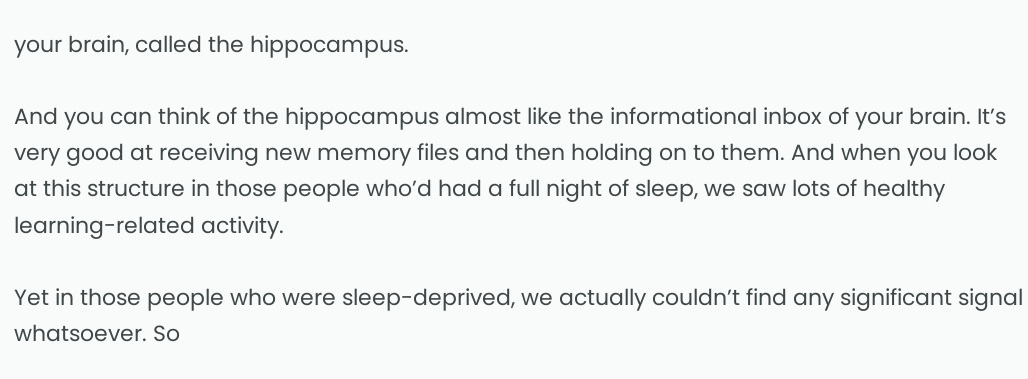your brain, called the hippocampus.

And you can think of the hippocampus almost like the informational inbox of your brain. It’s very good at receiving new memory files and then holding on to them. And when you look at this structure in those people who’d had a full night of sleep, we saw lots of healthy learning-related activity.

Yet in those people who were sleep-deprived, we actually couldn’t find any significant signal whatsoever. So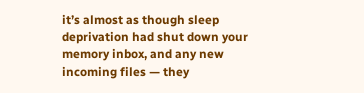it’s almost as though sleep deprivation had shut down your memory inbox, and any new incoming files — they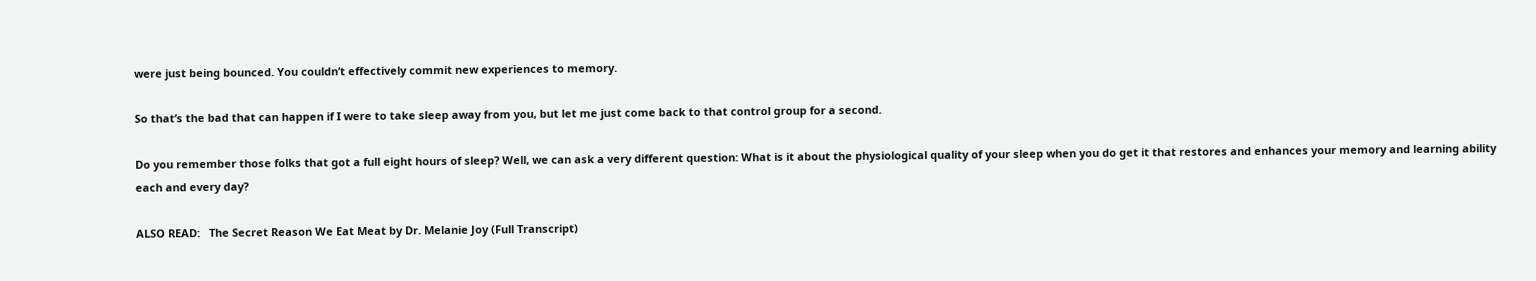were just being bounced. You couldn’t effectively commit new experiences to memory.

So that’s the bad that can happen if I were to take sleep away from you, but let me just come back to that control group for a second.

Do you remember those folks that got a full eight hours of sleep? Well, we can ask a very different question: What is it about the physiological quality of your sleep when you do get it that restores and enhances your memory and learning ability each and every day?

ALSO READ:   The Secret Reason We Eat Meat by Dr. Melanie Joy (Full Transcript)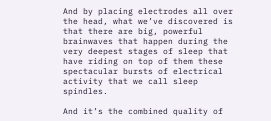And by placing electrodes all over the head, what we’ve discovered is that there are big, powerful brainwaves that happen during the very deepest stages of sleep that have riding on top of them these spectacular bursts of electrical activity that we call sleep spindles.

And it’s the combined quality of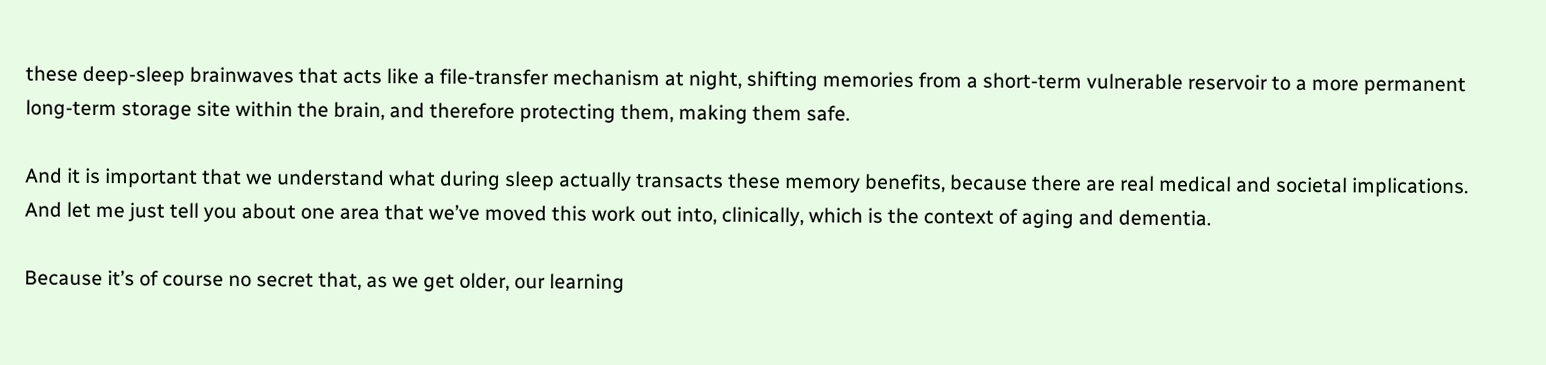these deep-sleep brainwaves that acts like a file-transfer mechanism at night, shifting memories from a short-term vulnerable reservoir to a more permanent long-term storage site within the brain, and therefore protecting them, making them safe.

And it is important that we understand what during sleep actually transacts these memory benefits, because there are real medical and societal implications. And let me just tell you about one area that we’ve moved this work out into, clinically, which is the context of aging and dementia.

Because it’s of course no secret that, as we get older, our learning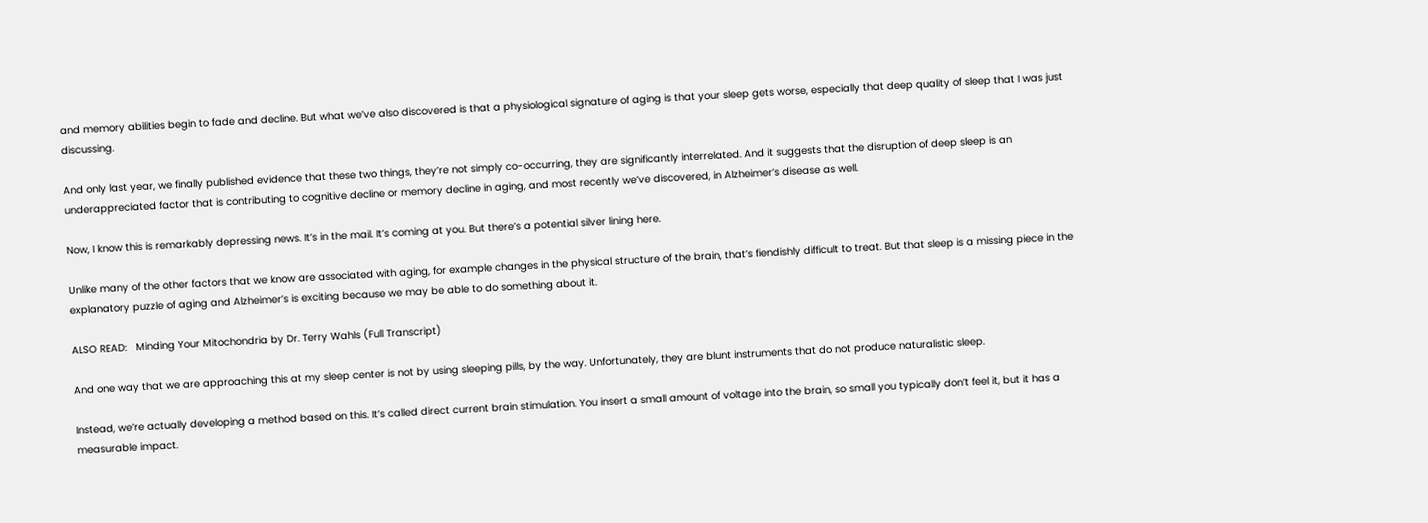and memory abilities begin to fade and decline. But what we’ve also discovered is that a physiological signature of aging is that your sleep gets worse, especially that deep quality of sleep that I was just discussing.

And only last year, we finally published evidence that these two things, they’re not simply co-occurring, they are significantly interrelated. And it suggests that the disruption of deep sleep is an underappreciated factor that is contributing to cognitive decline or memory decline in aging, and most recently we’ve discovered, in Alzheimer’s disease as well.

Now, I know this is remarkably depressing news. It’s in the mail. It’s coming at you. But there’s a potential silver lining here.

Unlike many of the other factors that we know are associated with aging, for example changes in the physical structure of the brain, that’s fiendishly difficult to treat. But that sleep is a missing piece in the explanatory puzzle of aging and Alzheimer’s is exciting because we may be able to do something about it.

ALSO READ:   Minding Your Mitochondria by Dr. Terry Wahls (Full Transcript)

And one way that we are approaching this at my sleep center is not by using sleeping pills, by the way. Unfortunately, they are blunt instruments that do not produce naturalistic sleep.

Instead, we’re actually developing a method based on this. It’s called direct current brain stimulation. You insert a small amount of voltage into the brain, so small you typically don’t feel it, but it has a measurable impact.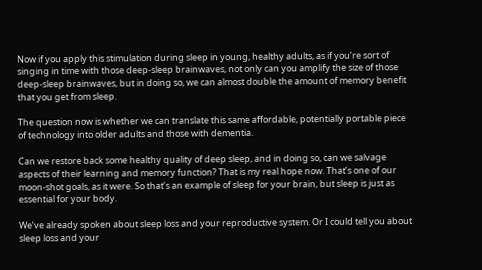Now if you apply this stimulation during sleep in young, healthy adults, as if you’re sort of singing in time with those deep-sleep brainwaves, not only can you amplify the size of those deep-sleep brainwaves, but in doing so, we can almost double the amount of memory benefit that you get from sleep.

The question now is whether we can translate this same affordable, potentially portable piece of technology into older adults and those with dementia.

Can we restore back some healthy quality of deep sleep, and in doing so, can we salvage aspects of their learning and memory function? That is my real hope now. That’s one of our moon-shot goals, as it were. So that’s an example of sleep for your brain, but sleep is just as essential for your body.

We’ve already spoken about sleep loss and your reproductive system. Or I could tell you about sleep loss and your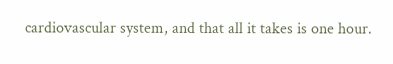cardiovascular system, and that all it takes is one hour.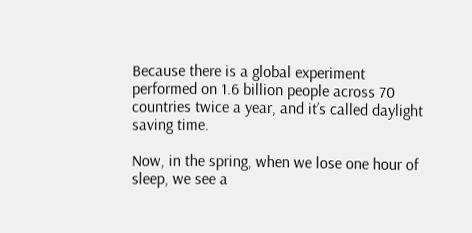Because there is a global experiment performed on 1.6 billion people across 70 countries twice a year, and it’s called daylight saving time.

Now, in the spring, when we lose one hour of sleep, we see a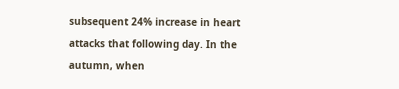subsequent 24% increase in heart attacks that following day. In the autumn, when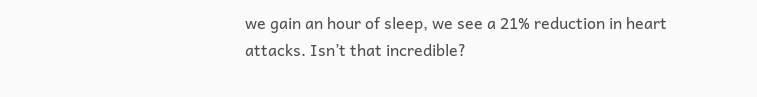we gain an hour of sleep, we see a 21% reduction in heart attacks. Isn’t that incredible?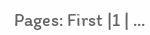Pages: First |1 | ...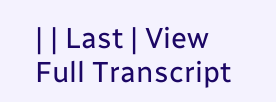| | Last | View Full Transcript